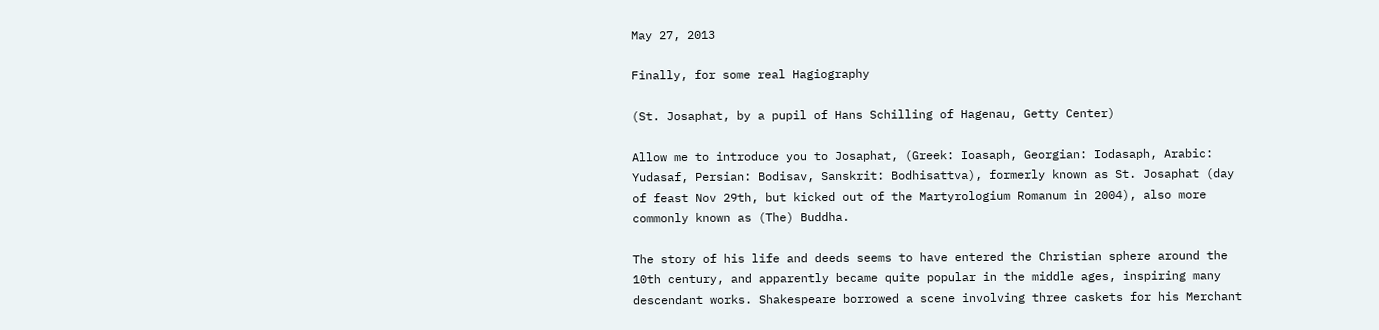May 27, 2013

Finally, for some real Hagiography

(St. Josaphat, by a pupil of Hans Schilling of Hagenau, Getty Center)

Allow me to introduce you to Josaphat, (Greek: Ioasaph, Georgian: Iodasaph, Arabic: Yudasaf, Persian: Bodisav, Sanskrit: Bodhisattva), formerly known as St. Josaphat (day of feast Nov 29th, but kicked out of the Martyrologium Romanum in 2004), also more commonly known as (The) Buddha.

The story of his life and deeds seems to have entered the Christian sphere around the 10th century, and apparently became quite popular in the middle ages, inspiring many descendant works. Shakespeare borrowed a scene involving three caskets for his Merchant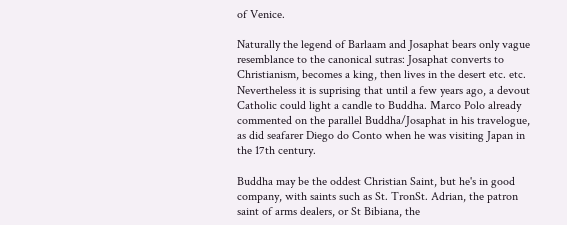of Venice.

Naturally the legend of Barlaam and Josaphat bears only vague resemblance to the canonical sutras: Josaphat converts to Christianism, becomes a king, then lives in the desert etc. etc. Nevertheless it is suprising that until a few years ago, a devout Catholic could light a candle to Buddha. Marco Polo already commented on the parallel Buddha/Josaphat in his travelogue, as did seafarer Diego do Conto when he was visiting Japan in the 17th century.

Buddha may be the oddest Christian Saint, but he's in good company, with saints such as St. TronSt. Adrian, the patron saint of arms dealers, or St Bibiana, the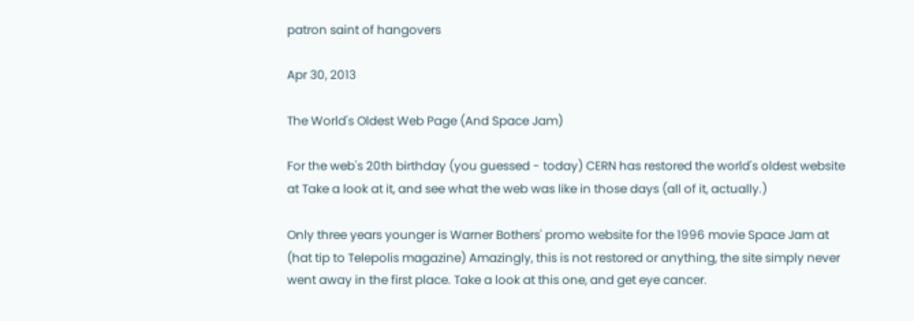patron saint of hangovers

Apr 30, 2013

The World's Oldest Web Page (And Space Jam)

For the web's 20th birthday (you guessed - today) CERN has restored the world's oldest website at Take a look at it, and see what the web was like in those days (all of it, actually.)

Only three years younger is Warner Bothers' promo website for the 1996 movie Space Jam at (hat tip to Telepolis magazine) Amazingly, this is not restored or anything, the site simply never went away in the first place. Take a look at this one, and get eye cancer.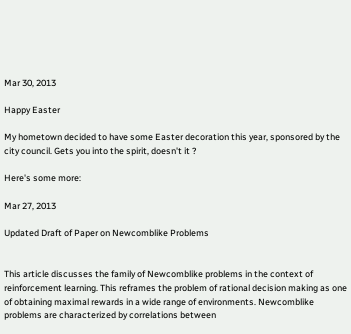Mar 30, 2013

Happy Easter

My hometown decided to have some Easter decoration this year, sponsored by the city council. Gets you into the spirit, doesn't it ?

Here's some more:

Mar 27, 2013

Updated Draft of Paper on Newcomblike Problems


This article discusses the family of Newcomblike problems in the context of reinforcement learning. This reframes the problem of rational decision making as one of obtaining maximal rewards in a wide range of environments. Newcomblike problems are characterized by correlations between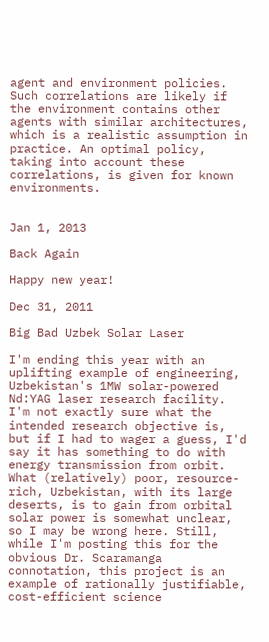agent and environment policies. Such correlations are likely if the environment contains other agents with similar architectures, which is a realistic assumption in practice. An optimal policy, taking into account these correlations, is given for known environments.


Jan 1, 2013

Back Again

Happy new year!

Dec 31, 2011

Big Bad Uzbek Solar Laser

I'm ending this year with an uplifting example of engineering, Uzbekistan's 1MW solar-powered Nd:YAG laser research facility. I'm not exactly sure what the intended research objective is, but if I had to wager a guess, I'd say it has something to do with energy transmission from orbit. What (relatively) poor, resource-rich, Uzbekistan, with its large deserts, is to gain from orbital solar power is somewhat unclear, so I may be wrong here. Still, while I'm posting this for the obvious Dr. Scaramanga connotation, this project is an example of rationally justifiable, cost-efficient science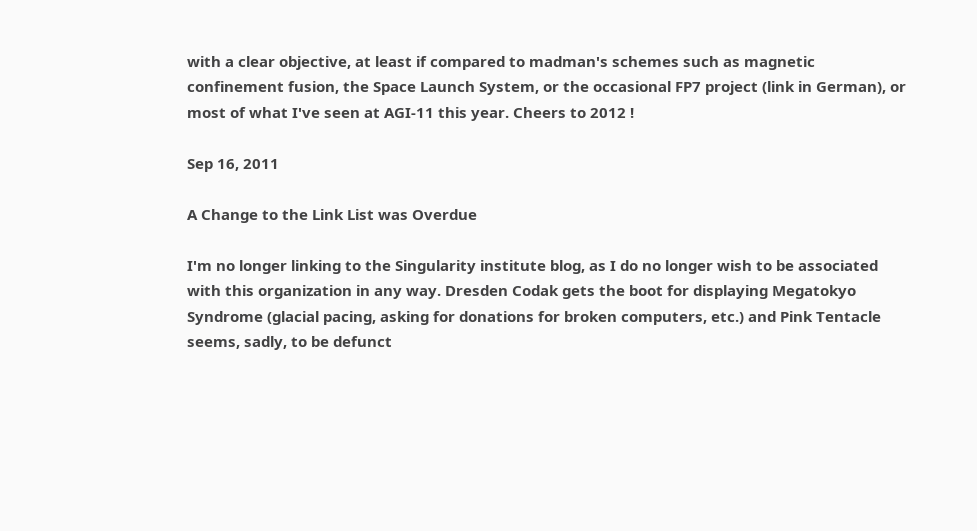with a clear objective, at least if compared to madman's schemes such as magnetic confinement fusion, the Space Launch System, or the occasional FP7 project (link in German), or most of what I've seen at AGI-11 this year. Cheers to 2012 !

Sep 16, 2011

A Change to the Link List was Overdue

I'm no longer linking to the Singularity institute blog, as I do no longer wish to be associated with this organization in any way. Dresden Codak gets the boot for displaying Megatokyo Syndrome (glacial pacing, asking for donations for broken computers, etc.) and Pink Tentacle seems, sadly, to be defunct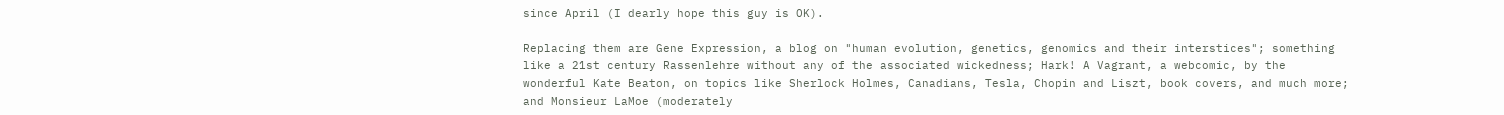since April (I dearly hope this guy is OK).

Replacing them are Gene Expression, a blog on "human evolution, genetics, genomics and their interstices"; something like a 21st century Rassenlehre without any of the associated wickedness; Hark! A Vagrant, a webcomic, by the wonderful Kate Beaton, on topics like Sherlock Holmes, Canadians, Tesla, Chopin and Liszt, book covers, and much more; and Monsieur LaMoe (moderately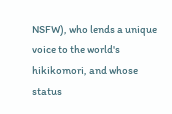NSFW), who lends a unique voice to the world's hikikomori, and whose status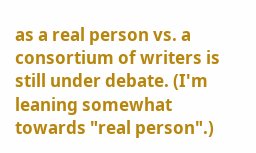as a real person vs. a consortium of writers is still under debate. (I'm leaning somewhat towards "real person".)